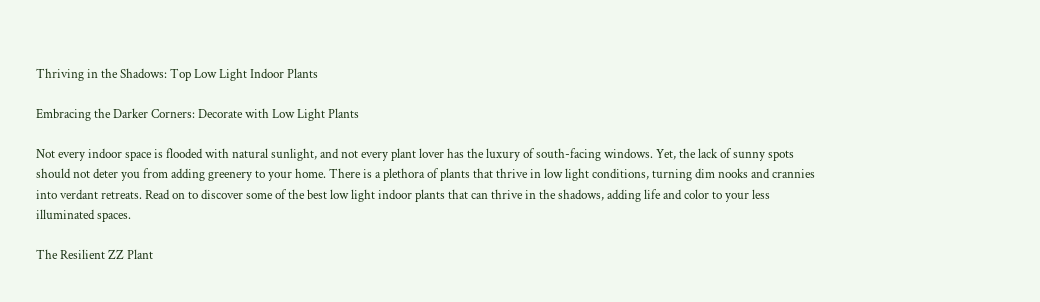Thriving in the Shadows: Top Low Light Indoor Plants

Embracing the Darker Corners: Decorate with Low Light Plants

Not every indoor space is flooded with natural sunlight, and not every plant lover has the luxury of south-facing windows. Yet, the lack of sunny spots should not deter you from adding greenery to your home. There is a plethora of plants that thrive in low light conditions, turning dim nooks and crannies into verdant retreats. Read on to discover some of the best low light indoor plants that can thrive in the shadows, adding life and color to your less illuminated spaces.

The Resilient ZZ Plant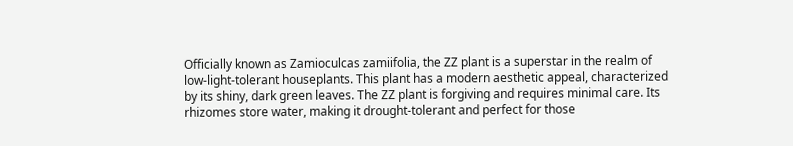Officially known as Zamioculcas zamiifolia, the ZZ plant is a superstar in the realm of low-light-tolerant houseplants. This plant has a modern aesthetic appeal, characterized by its shiny, dark green leaves. The ZZ plant is forgiving and requires minimal care. Its rhizomes store water, making it drought-tolerant and perfect for those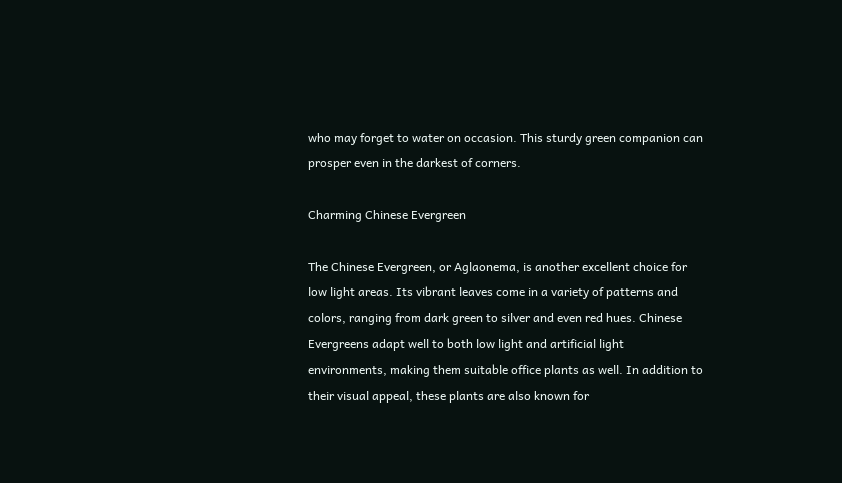who may forget to water on occasion. This sturdy green companion can prosper even in the darkest of corners.

Charming Chinese Evergreen

The Chinese Evergreen, or Aglaonema, is another excellent choice for low light areas. Its vibrant leaves come in a variety of patterns and colors, ranging from dark green to silver and even red hues. Chinese Evergreens adapt well to both low light and artificial light environments, making them suitable office plants as well. In addition to their visual appeal, these plants are also known for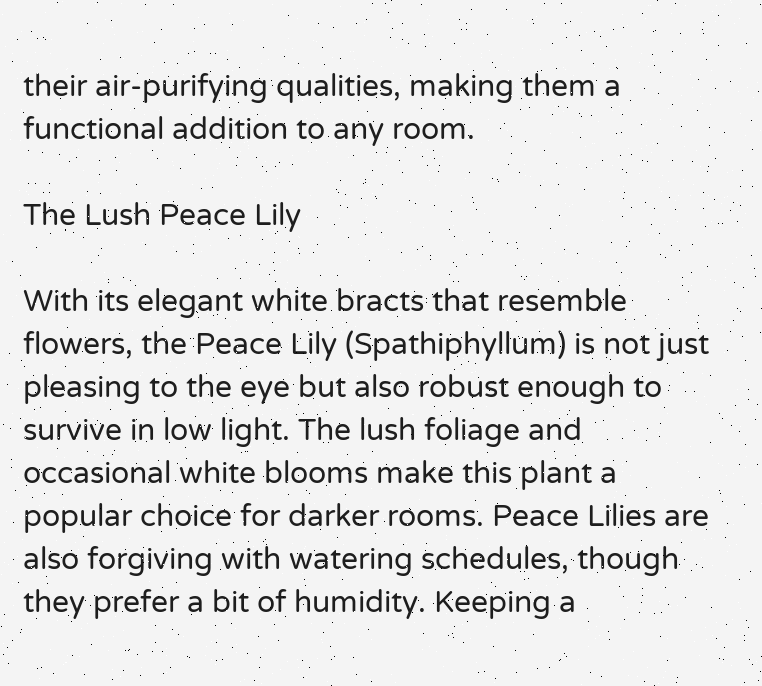their air-purifying qualities, making them a functional addition to any room.

The Lush Peace Lily

With its elegant white bracts that resemble flowers, the Peace Lily (Spathiphyllum) is not just pleasing to the eye but also robust enough to survive in low light. The lush foliage and occasional white blooms make this plant a popular choice for darker rooms. Peace Lilies are also forgiving with watering schedules, though they prefer a bit of humidity. Keeping a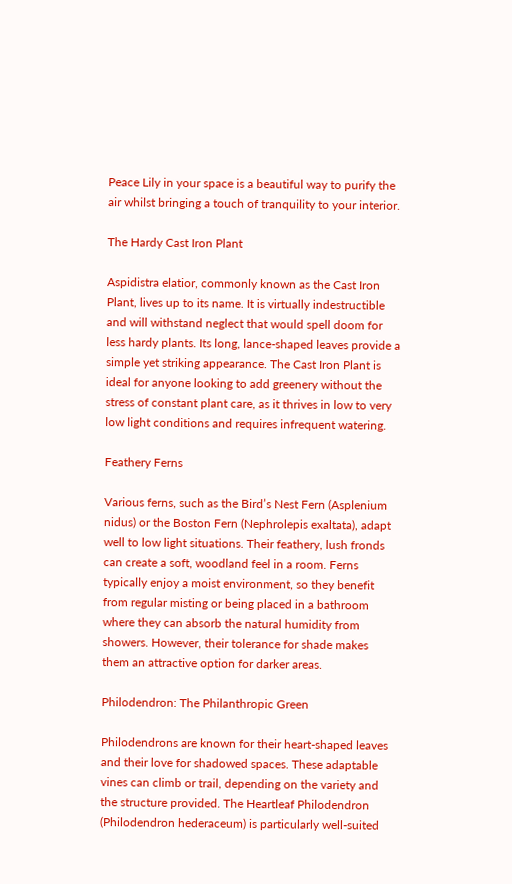Peace Lily in your space is a beautiful way to purify the air whilst bringing a touch of tranquility to your interior.

The Hardy Cast Iron Plant

Aspidistra elatior, commonly known as the Cast Iron Plant, lives up to its name. It is virtually indestructible and will withstand neglect that would spell doom for less hardy plants. Its long, lance-shaped leaves provide a simple yet striking appearance. The Cast Iron Plant is ideal for anyone looking to add greenery without the stress of constant plant care, as it thrives in low to very low light conditions and requires infrequent watering.

Feathery Ferns

Various ferns, such as the Bird’s Nest Fern (Asplenium nidus) or the Boston Fern (Nephrolepis exaltata), adapt well to low light situations. Their feathery, lush fronds can create a soft, woodland feel in a room. Ferns typically enjoy a moist environment, so they benefit from regular misting or being placed in a bathroom where they can absorb the natural humidity from showers. However, their tolerance for shade makes them an attractive option for darker areas.

Philodendron: The Philanthropic Green

Philodendrons are known for their heart-shaped leaves and their love for shadowed spaces. These adaptable vines can climb or trail, depending on the variety and the structure provided. The Heartleaf Philodendron (Philodendron hederaceum) is particularly well-suited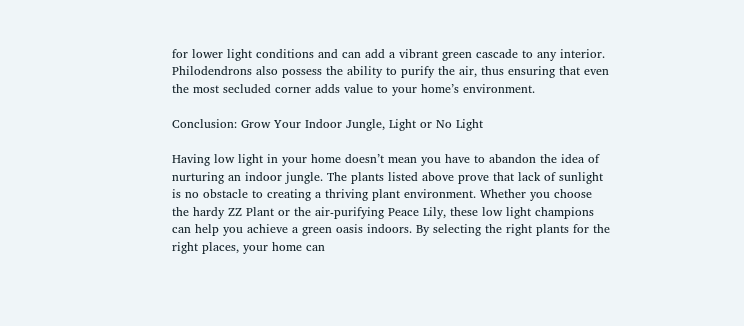for lower light conditions and can add a vibrant green cascade to any interior. Philodendrons also possess the ability to purify the air, thus ensuring that even the most secluded corner adds value to your home’s environment.

Conclusion: Grow Your Indoor Jungle, Light or No Light

Having low light in your home doesn’t mean you have to abandon the idea of nurturing an indoor jungle. The plants listed above prove that lack of sunlight is no obstacle to creating a thriving plant environment. Whether you choose the hardy ZZ Plant or the air-purifying Peace Lily, these low light champions can help you achieve a green oasis indoors. By selecting the right plants for the right places, your home can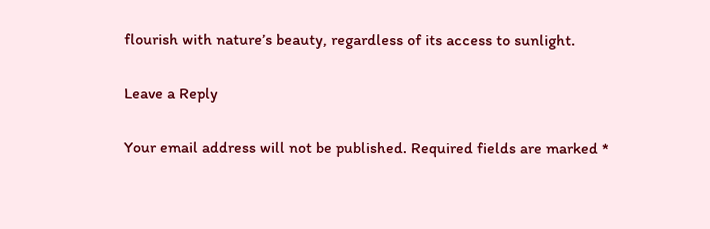flourish with nature’s beauty, regardless of its access to sunlight.

Leave a Reply

Your email address will not be published. Required fields are marked *